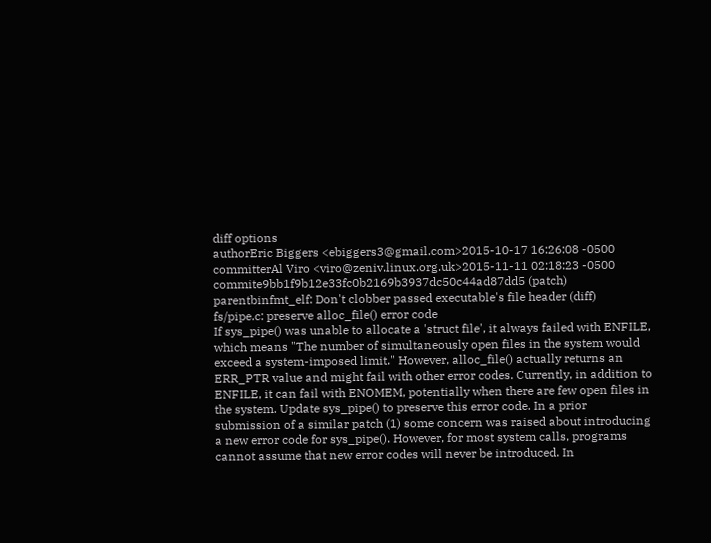diff options
authorEric Biggers <ebiggers3@gmail.com>2015-10-17 16:26:08 -0500
committerAl Viro <viro@zeniv.linux.org.uk>2015-11-11 02:18:23 -0500
commite9bb1f9b12e33fc0b2169b3937dc50c44ad87dd5 (patch)
parentbinfmt_elf: Don't clobber passed executable's file header (diff)
fs/pipe.c: preserve alloc_file() error code
If sys_pipe() was unable to allocate a 'struct file', it always failed with ENFILE, which means "The number of simultaneously open files in the system would exceed a system-imposed limit." However, alloc_file() actually returns an ERR_PTR value and might fail with other error codes. Currently, in addition to ENFILE, it can fail with ENOMEM, potentially when there are few open files in the system. Update sys_pipe() to preserve this error code. In a prior submission of a similar patch (1) some concern was raised about introducing a new error code for sys_pipe(). However, for most system calls, programs cannot assume that new error codes will never be introduced. In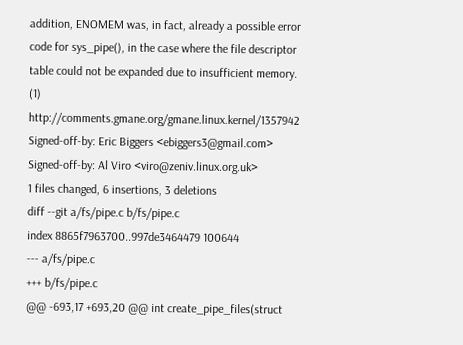addition, ENOMEM was, in fact, already a possible error code for sys_pipe(), in the case where the file descriptor table could not be expanded due to insufficient memory. (1) http://comments.gmane.org/gmane.linux.kernel/1357942 Signed-off-by: Eric Biggers <ebiggers3@gmail.com> Signed-off-by: Al Viro <viro@zeniv.linux.org.uk>
1 files changed, 6 insertions, 3 deletions
diff --git a/fs/pipe.c b/fs/pipe.c
index 8865f7963700..997de3464479 100644
--- a/fs/pipe.c
+++ b/fs/pipe.c
@@ -693,17 +693,20 @@ int create_pipe_files(struct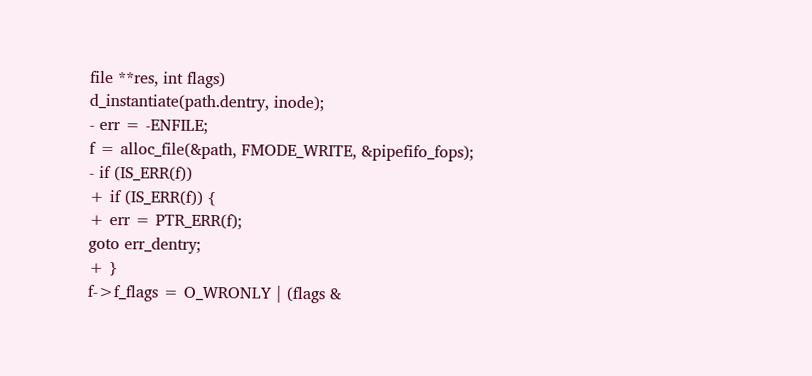file **res, int flags)
d_instantiate(path.dentry, inode);
- err = -ENFILE;
f = alloc_file(&path, FMODE_WRITE, &pipefifo_fops);
- if (IS_ERR(f))
+ if (IS_ERR(f)) {
+ err = PTR_ERR(f);
goto err_dentry;
+ }
f->f_flags = O_WRONLY | (flags &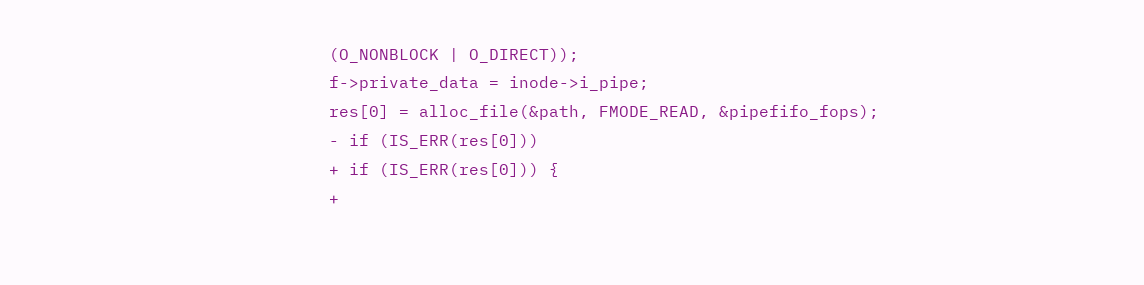(O_NONBLOCK | O_DIRECT));
f->private_data = inode->i_pipe;
res[0] = alloc_file(&path, FMODE_READ, &pipefifo_fops);
- if (IS_ERR(res[0]))
+ if (IS_ERR(res[0])) {
+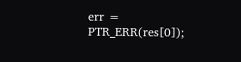err = PTR_ERR(res[0]);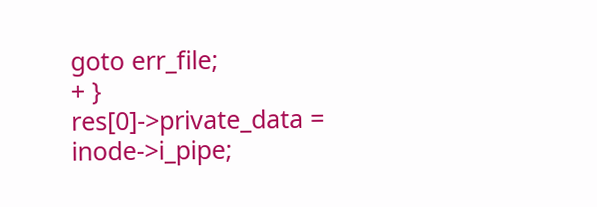goto err_file;
+ }
res[0]->private_data = inode->i_pipe;